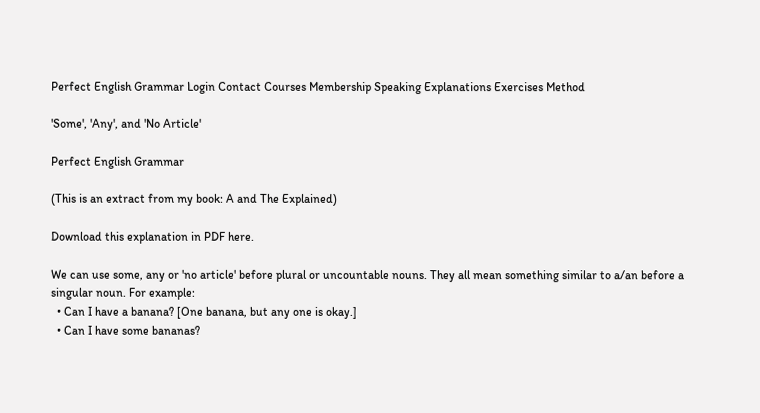Perfect English Grammar Login Contact Courses Membership Speaking Explanations Exercises Method

'Some', 'Any', and 'No Article'

Perfect English Grammar

(This is an extract from my book: A and The Explained)

Download this explanation in PDF here.

We can use some, any or 'no article' before plural or uncountable nouns. They all mean something similar to a/an before a singular noun. For example:
  • Can I have a banana? [One banana, but any one is okay.]
  • Can I have some bananas?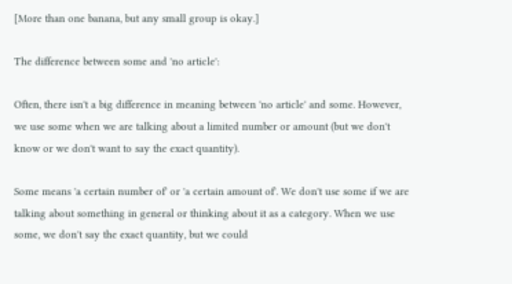[More than one banana, but any small group is okay.]

The difference between some and 'no article':

Often, there isn't a big difference in meaning between 'no article' and some. However, we use some when we are talking about a limited number or amount (but we don't know or we don't want to say the exact quantity).

Some means 'a certain number of' or 'a certain amount of'. We don't use some if we are talking about something in general or thinking about it as a category. When we use some, we don't say the exact quantity, but we could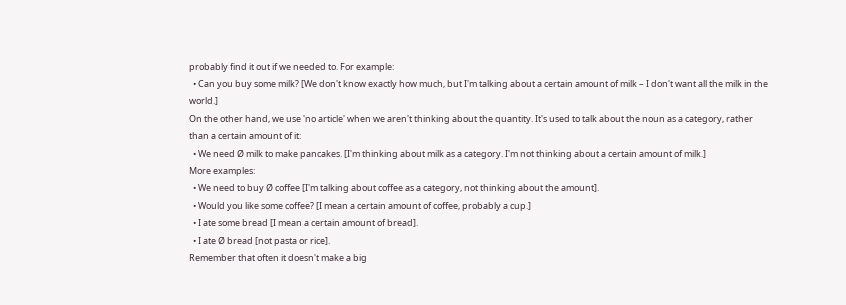probably find it out if we needed to. For example:
  • Can you buy some milk? [We don't know exactly how much, but I'm talking about a certain amount of milk – I don't want all the milk in the world.]
On the other hand, we use 'no article' when we aren't thinking about the quantity. It's used to talk about the noun as a category, rather than a certain amount of it:
  • We need Ø milk to make pancakes. [I'm thinking about milk as a category. I'm not thinking about a certain amount of milk.]
More examples:
  • We need to buy Ø coffee [I'm talking about coffee as a category, not thinking about the amount].
  • Would you like some coffee? [I mean a certain amount of coffee, probably a cup.]
  • I ate some bread [I mean a certain amount of bread].
  • I ate Ø bread [not pasta or rice].
Remember that often it doesn't make a big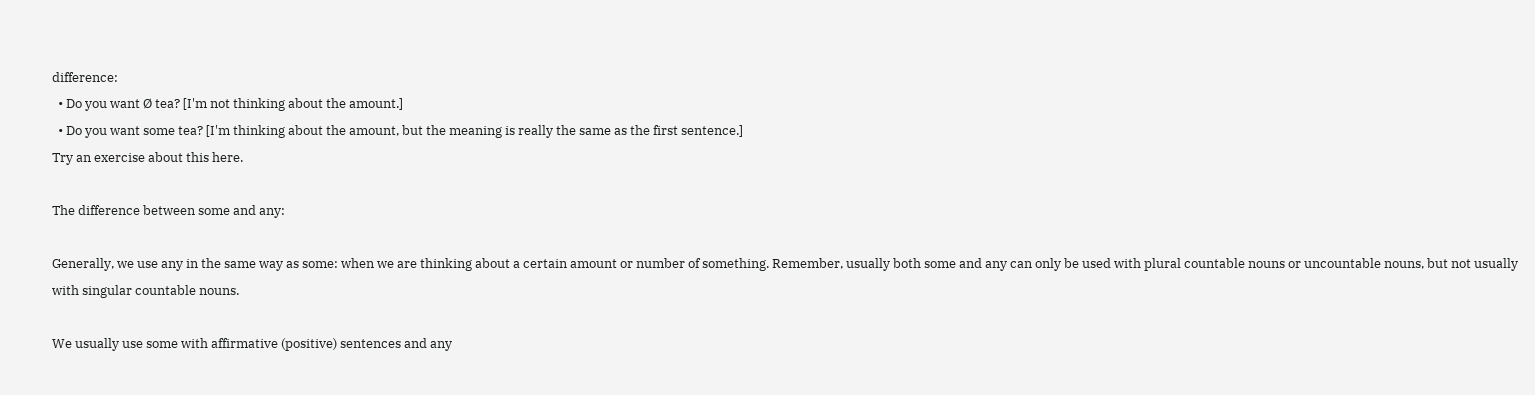difference:
  • Do you want Ø tea? [I'm not thinking about the amount.]
  • Do you want some tea? [I'm thinking about the amount, but the meaning is really the same as the first sentence.]
Try an exercise about this here.

The difference between some and any:

Generally, we use any in the same way as some: when we are thinking about a certain amount or number of something. Remember, usually both some and any can only be used with plural countable nouns or uncountable nouns, but not usually with singular countable nouns.

We usually use some with affirmative (positive) sentences and any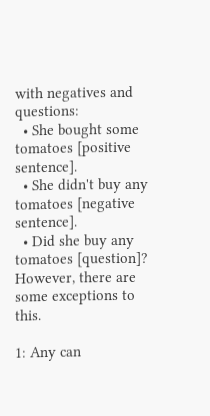with negatives and questions:
  • She bought some tomatoes [positive sentence].
  • She didn't buy any tomatoes [negative sentence].
  • Did she buy any tomatoes [question]?
However, there are some exceptions to this.

1: Any can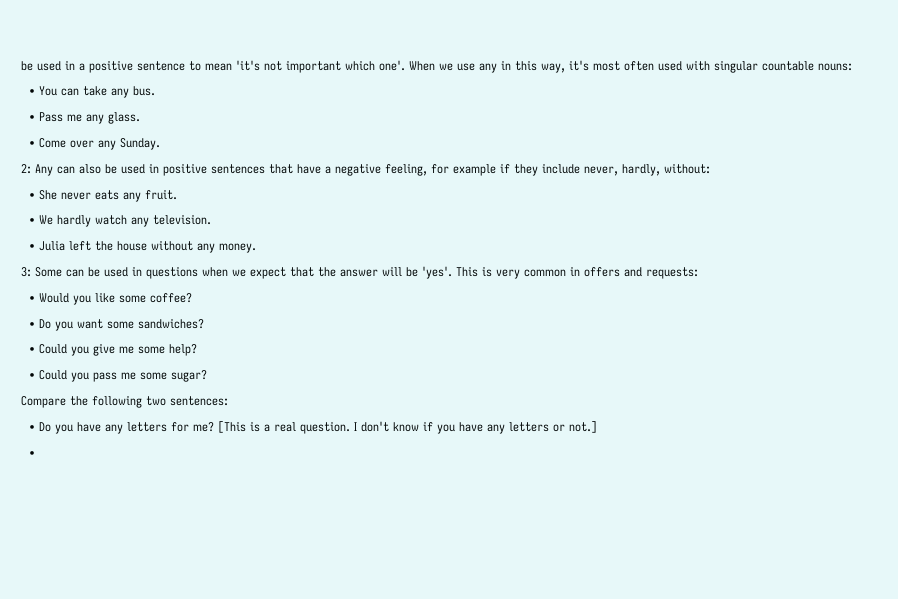be used in a positive sentence to mean 'it's not important which one'. When we use any in this way, it's most often used with singular countable nouns:
  • You can take any bus.
  • Pass me any glass.
  • Come over any Sunday.
2: Any can also be used in positive sentences that have a negative feeling, for example if they include never, hardly, without:
  • She never eats any fruit.
  • We hardly watch any television.
  • Julia left the house without any money.
3: Some can be used in questions when we expect that the answer will be 'yes'. This is very common in offers and requests:
  • Would you like some coffee?
  • Do you want some sandwiches?
  • Could you give me some help?
  • Could you pass me some sugar?
Compare the following two sentences:
  • Do you have any letters for me? [This is a real question. I don't know if you have any letters or not.]
  •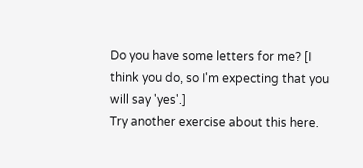Do you have some letters for me? [I think you do, so I'm expecting that you will say 'yes'.]
Try another exercise about this here.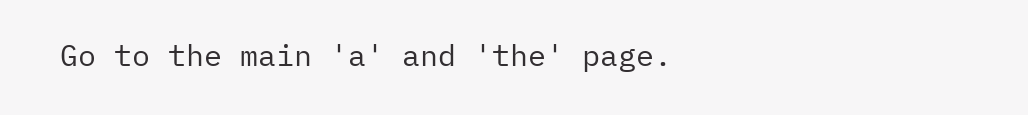Go to the main 'a' and 'the' page.